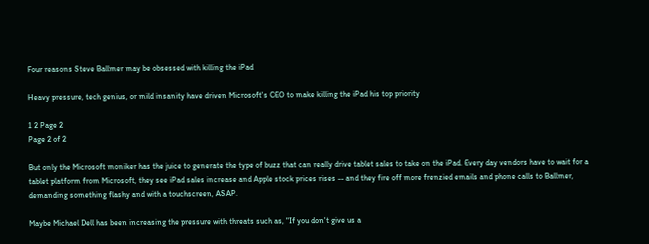Four reasons Steve Ballmer may be obsessed with killing the iPad

Heavy pressure, tech genius, or mild insanity have driven Microsoft's CEO to make killing the iPad his top priority

1 2 Page 2
Page 2 of 2

But only the Microsoft moniker has the juice to generate the type of buzz that can really drive tablet sales to take on the iPad. Every day vendors have to wait for a tablet platform from Microsoft, they see iPad sales increase and Apple stock prices rises -- and they fire off more frenzied emails and phone calls to Ballmer, demanding something flashy and with a touchscreen, ASAP.

Maybe Michael Dell has been increasing the pressure with threats such as, "If you don't give us a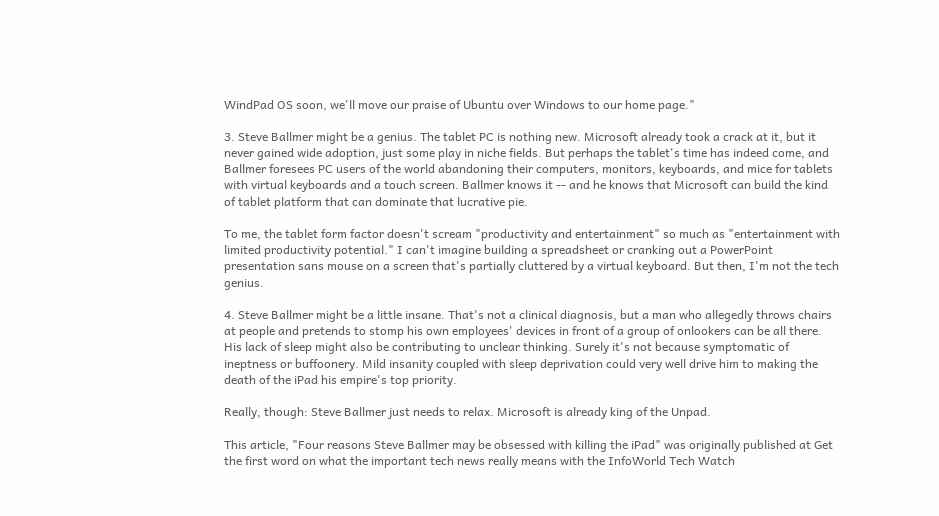WindPad OS soon, we'll move our praise of Ubuntu over Windows to our home page."

3. Steve Ballmer might be a genius. The tablet PC is nothing new. Microsoft already took a crack at it, but it never gained wide adoption, just some play in niche fields. But perhaps the tablet's time has indeed come, and Ballmer foresees PC users of the world abandoning their computers, monitors, keyboards, and mice for tablets with virtual keyboards and a touch screen. Ballmer knows it -- and he knows that Microsoft can build the kind of tablet platform that can dominate that lucrative pie.

To me, the tablet form factor doesn't scream "productivity and entertainment" so much as "entertainment with limited productivity potential." I can't imagine building a spreadsheet or cranking out a PowerPoint presentation sans mouse on a screen that's partially cluttered by a virtual keyboard. But then, I'm not the tech genius.

4. Steve Ballmer might be a little insane. That's not a clinical diagnosis, but a man who allegedly throws chairs at people and pretends to stomp his own employees' devices in front of a group of onlookers can be all there. His lack of sleep might also be contributing to unclear thinking. Surely it's not because symptomatic of ineptness or buffoonery. Mild insanity coupled with sleep deprivation could very well drive him to making the death of the iPad his empire's top priority.

Really, though: Steve Ballmer just needs to relax. Microsoft is already king of the Unpad.

This article, "Four reasons Steve Ballmer may be obsessed with killing the iPad" was originally published at Get the first word on what the important tech news really means with the InfoWorld Tech Watch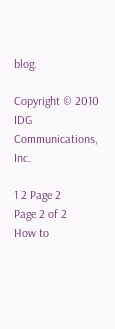blog.

Copyright © 2010 IDG Communications, Inc.

1 2 Page 2
Page 2 of 2
How to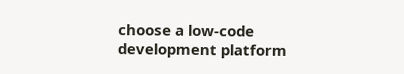choose a low-code development platform